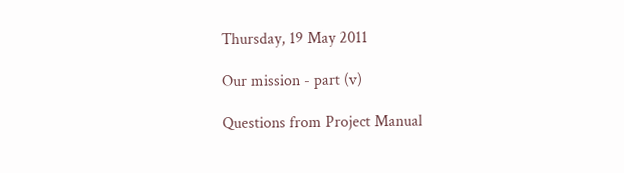Thursday, 19 May 2011

Our mission - part (v)

Questions from Project Manual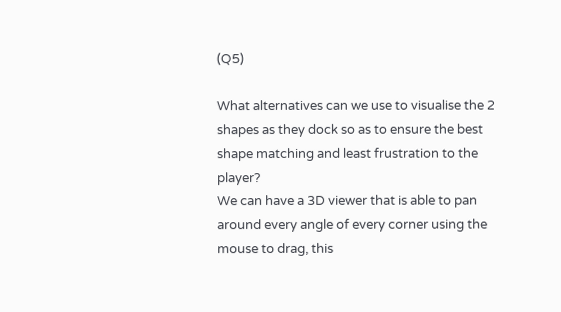(Q5)

What alternatives can we use to visualise the 2 shapes as they dock so as to ensure the best shape matching and least frustration to the player?
We can have a 3D viewer that is able to pan around every angle of every corner using the mouse to drag, this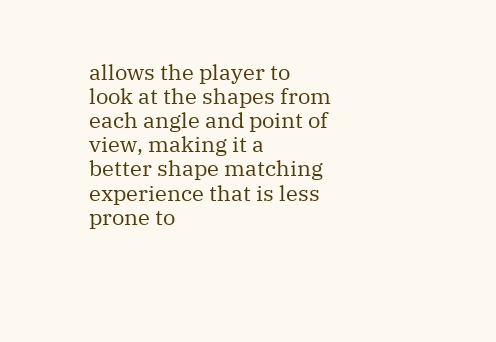allows the player to look at the shapes from each angle and point of view, making it a better shape matching experience that is less prone to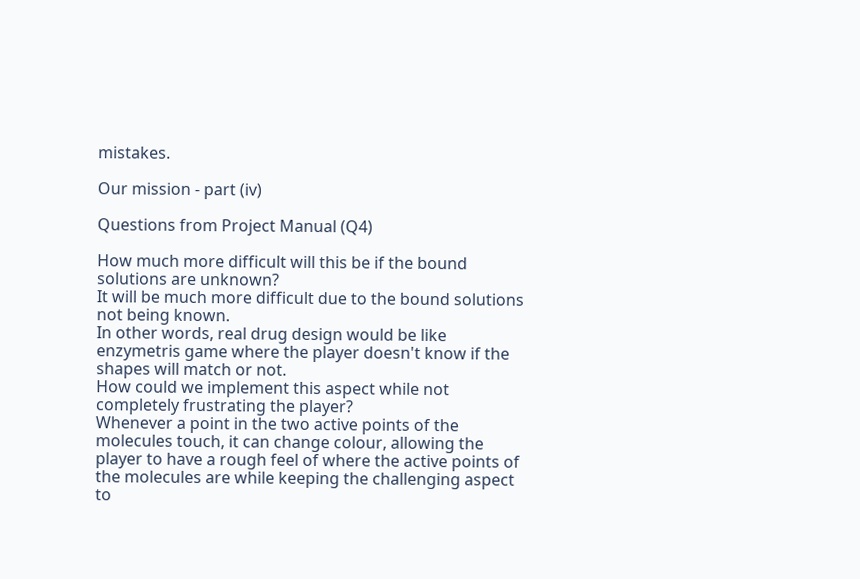mistakes.

Our mission - part (iv)

Questions from Project Manual (Q4)

How much more difficult will this be if the bound solutions are unknown?
It will be much more difficult due to the bound solutions not being known.
In other words, real drug design would be like enzymetris game where the player doesn't know if the shapes will match or not.
How could we implement this aspect while not completely frustrating the player?
Whenever a point in the two active points of the molecules touch, it can change colour, allowing the player to have a rough feel of where the active points of the molecules are while keeping the challenging aspect to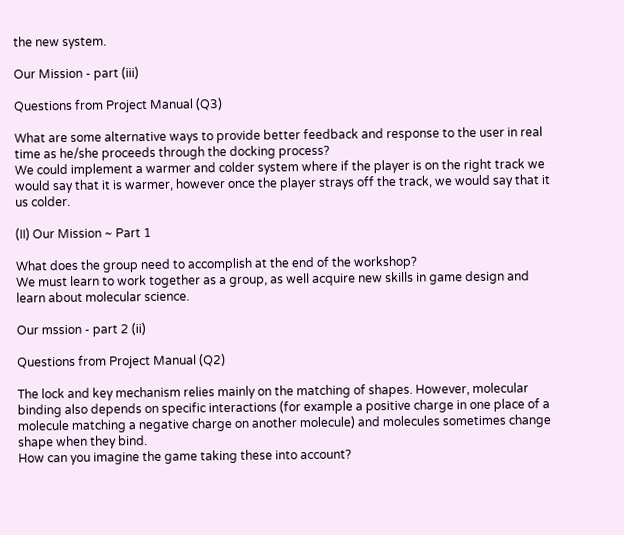the new system.

Our Mission - part (iii)

Questions from Project Manual (Q3)

What are some alternative ways to provide better feedback and response to the user in real time as he/she proceeds through the docking process?
We could implement a warmer and colder system where if the player is on the right track we would say that it is warmer, however once the player strays off the track, we would say that it us colder.

(II) Our Mission ~ Part 1

What does the group need to accomplish at the end of the workshop?
We must learn to work together as a group, as well acquire new skills in game design and learn about molecular science.

Our mssion - part 2 (ii)

Questions from Project Manual (Q2)

The lock and key mechanism relies mainly on the matching of shapes. However, molecular binding also depends on specific interactions (for example a positive charge in one place of a molecule matching a negative charge on another molecule) and molecules sometimes change shape when they bind.
How can you imagine the game taking these into account?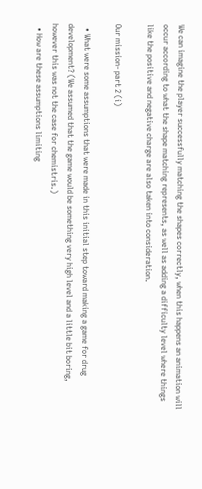We can imagine the player successfully matching the shapes correctly, when this happens an animation will occur according to what the shape matching represents, as well as adding a difficulty level where things like the positive and negative charge are also taken into consideration.

Our mission- part 2 (i)

  • What were some assumptions that were made in this initial step toward making a game for drug development? (We assumed that the game would be something very high level and a little bit boring, however this was not the case for chemistris.)
  • How are these assumptions limiting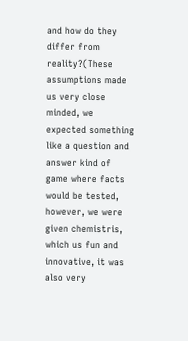and how do they differ from reality?(These assumptions made us very close minded, we expected something like a question and answer kind of game where facts would be tested, however, we were given chemistris, which us fun and innovative, it was also very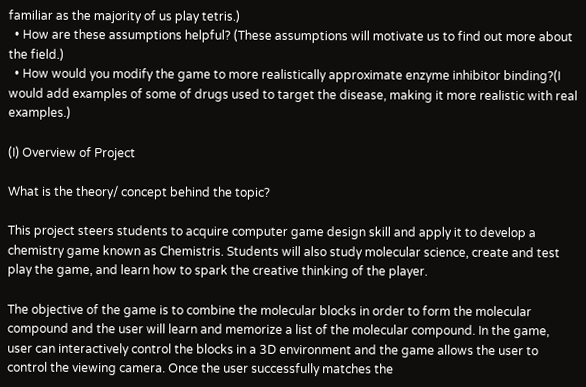familiar as the majority of us play tetris.)
  • How are these assumptions helpful? (These assumptions will motivate us to find out more about the field.)
  • How would you modify the game to more realistically approximate enzyme inhibitor binding?(I would add examples of some of drugs used to target the disease, making it more realistic with real examples.)

(I) Overview of Project

What is the theory/ concept behind the topic?

This project steers students to acquire computer game design skill and apply it to develop a chemistry game known as Chemistris. Students will also study molecular science, create and test play the game, and learn how to spark the creative thinking of the player.

The objective of the game is to combine the molecular blocks in order to form the molecular compound and the user will learn and memorize a list of the molecular compound. In the game, user can interactively control the blocks in a 3D environment and the game allows the user to control the viewing camera. Once the user successfully matches the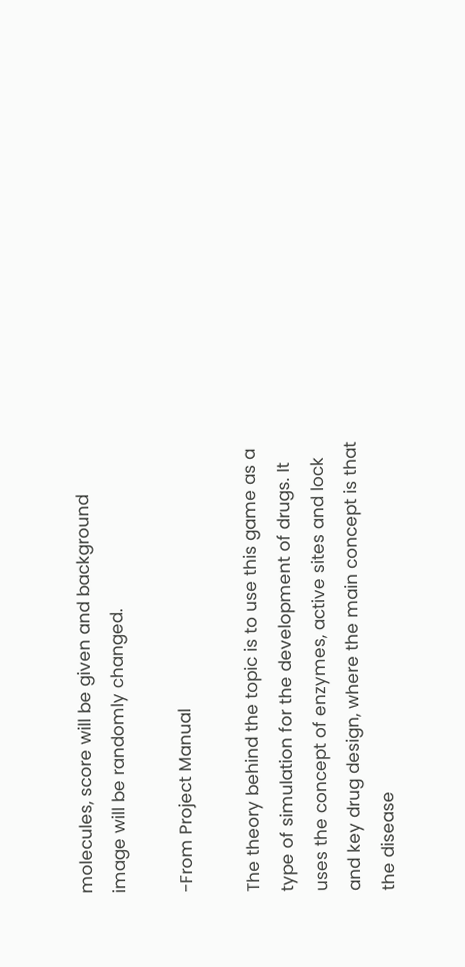molecules, score will be given and background image will be randomly changed.

-From Project Manual

The theory behind the topic is to use this game as a type of simulation for the development of drugs. It uses the concept of enzymes, active sites and lock and key drug design, where the main concept is that the disease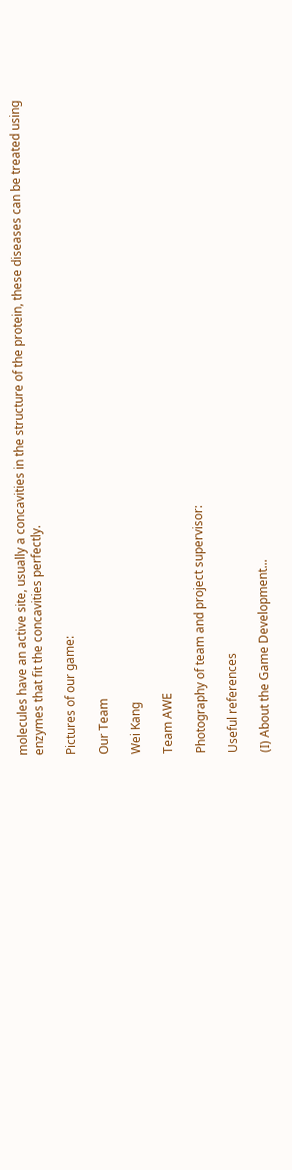molecules have an active site, usually a concavities in the structure of the protein, these diseases can be treated using enzymes that fit the concavities perfectly.

Pictures of our game:

Our Team

Wei Kang

Team AWE

Photography of team and project supervisor:

Useful references

(I) About the Game Development...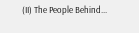(II) The People Behind...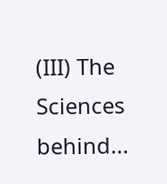(III) The Sciences behind...